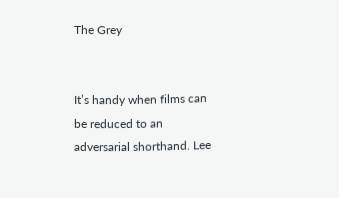The Grey


It’s handy when films can be reduced to an adversarial shorthand. Lee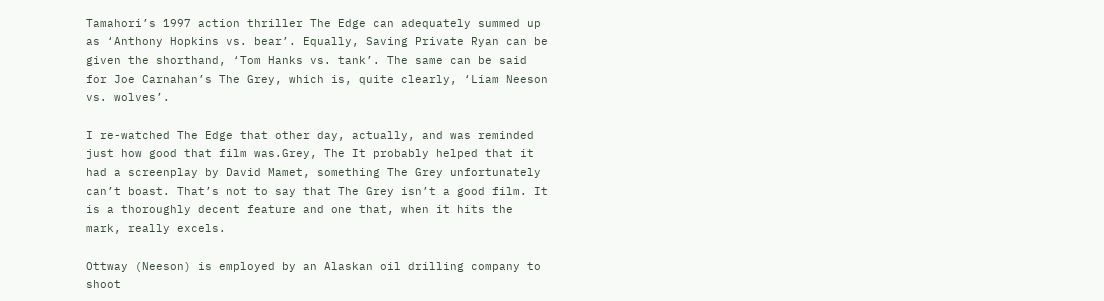Tamahori’s 1997 action thriller The Edge can adequately summed up as ‘Anthony Hopkins vs. bear’. Equally, Saving Private Ryan can be given the shorthand, ‘Tom Hanks vs. tank’. The same can be said for Joe Carnahan’s The Grey, which is, quite clearly, ‘Liam Neeson vs. wolves’.

I re-watched The Edge that other day, actually, and was reminded just how good that film was.Grey, The It probably helped that it had a screenplay by David Mamet, something The Grey unfortunately can’t boast. That’s not to say that The Grey isn’t a good film. It is a thoroughly decent feature and one that, when it hits the mark, really excels.

Ottway (Neeson) is employed by an Alaskan oil drilling company to shoot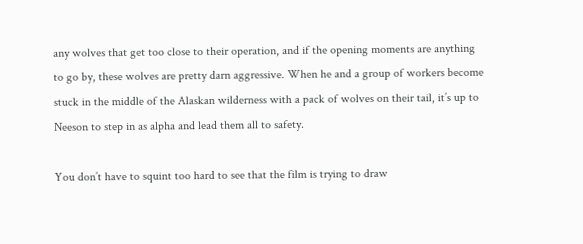any wolves that get too close to their operation, and if the opening moments are anything to go by, these wolves are pretty darn aggressive. When he and a group of workers become stuck in the middle of the Alaskan wilderness with a pack of wolves on their tail, it’s up to Neeson to step in as alpha and lead them all to safety.

You don’t have to squint too hard to see that the film is trying to draw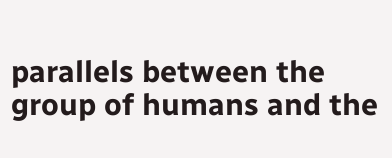parallels between the group of humans and the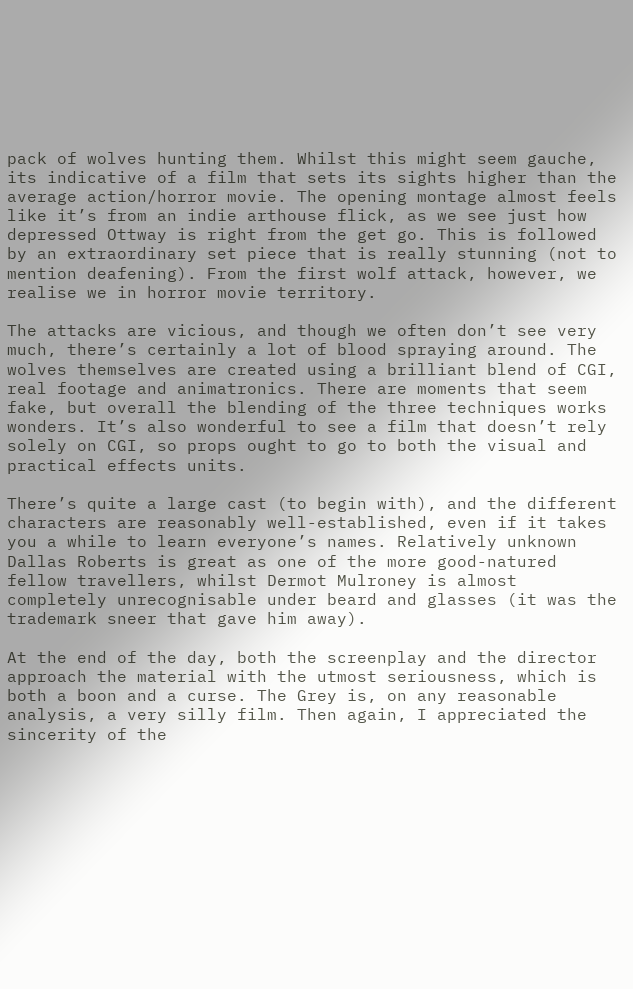pack of wolves hunting them. Whilst this might seem gauche, its indicative of a film that sets its sights higher than the average action/horror movie. The opening montage almost feels like it’s from an indie arthouse flick, as we see just how depressed Ottway is right from the get go. This is followed by an extraordinary set piece that is really stunning (not to mention deafening). From the first wolf attack, however, we realise we in horror movie territory.

The attacks are vicious, and though we often don’t see very much, there’s certainly a lot of blood spraying around. The wolves themselves are created using a brilliant blend of CGI, real footage and animatronics. There are moments that seem fake, but overall the blending of the three techniques works wonders. It’s also wonderful to see a film that doesn’t rely solely on CGI, so props ought to go to both the visual and practical effects units.

There’s quite a large cast (to begin with), and the different characters are reasonably well-established, even if it takes you a while to learn everyone’s names. Relatively unknown Dallas Roberts is great as one of the more good-natured fellow travellers, whilst Dermot Mulroney is almost completely unrecognisable under beard and glasses (it was the trademark sneer that gave him away).

At the end of the day, both the screenplay and the director approach the material with the utmost seriousness, which is both a boon and a curse. The Grey is, on any reasonable analysis, a very silly film. Then again, I appreciated the sincerity of the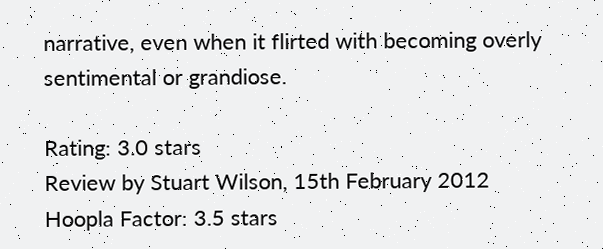narrative, even when it flirted with becoming overly sentimental or grandiose.

Rating: 3.0 stars
Review by Stuart Wilson, 15th February 2012
Hoopla Factor: 3.5 stars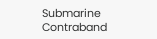Submarine Contraband